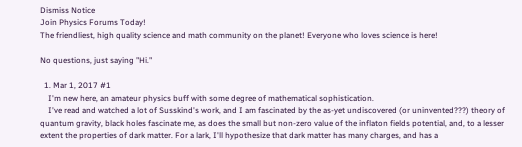Dismiss Notice
Join Physics Forums Today!
The friendliest, high quality science and math community on the planet! Everyone who loves science is here!

No questions, just saying "Hi."

  1. Mar 1, 2017 #1
    I'm new here, an amateur physics buff with some degree of mathematical sophistication.
    I've read and watched a lot of Susskind's work, and I am fascinated by the as-yet undiscovered (or uninvented???) theory of quantum gravity, black holes fascinate me, as does the small but non-zero value of the inflaton fields potential, and, to a lesser extent the properties of dark matter. For a lark, I'll hypothesize that dark matter has many charges, and has a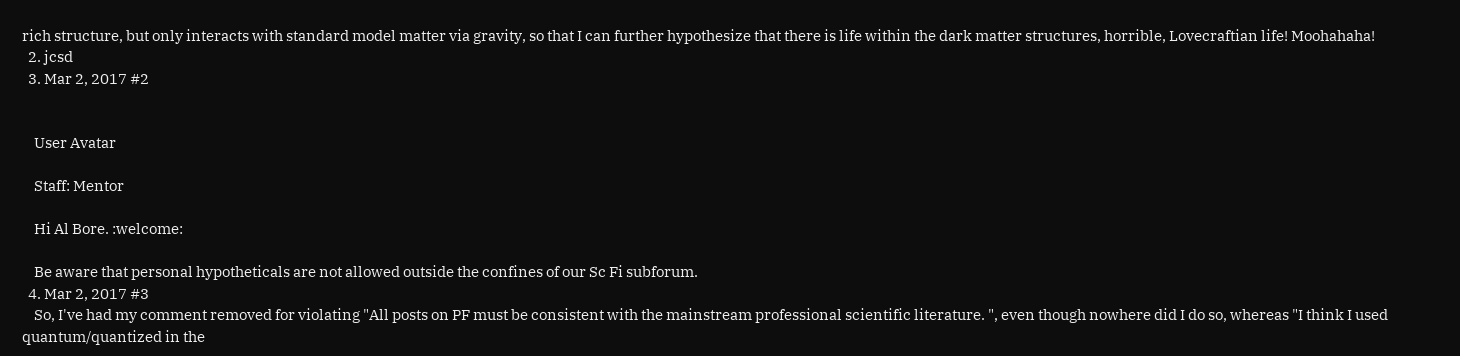rich structure, but only interacts with standard model matter via gravity, so that I can further hypothesize that there is life within the dark matter structures, horrible, Lovecraftian life! Moohahaha!
  2. jcsd
  3. Mar 2, 2017 #2


    User Avatar

    Staff: Mentor

    Hi Al Bore. :welcome:

    Be aware that personal hypotheticals are not allowed outside the confines of our Sc Fi subforum.
  4. Mar 2, 2017 #3
    So, I've had my comment removed for violating "All posts on PF must be consistent with the mainstream professional scientific literature. ", even though nowhere did I do so, whereas "I think I used quantum/quantized in the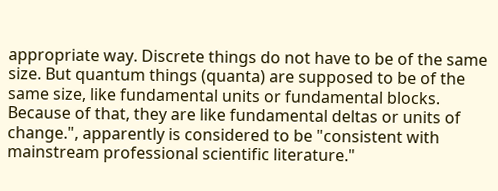appropriate way. Discrete things do not have to be of the same size. But quantum things (quanta) are supposed to be of the same size, like fundamental units or fundamental blocks. Because of that, they are like fundamental deltas or units of change.", apparently is considered to be "consistent with mainstream professional scientific literature."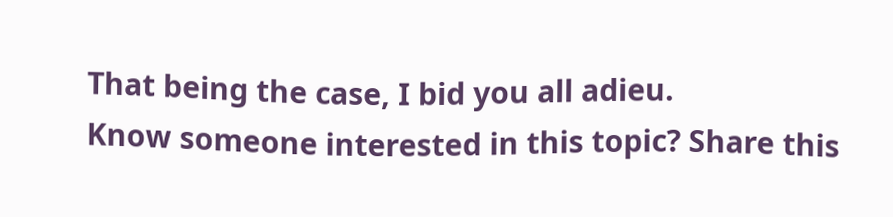That being the case, I bid you all adieu.
Know someone interested in this topic? Share this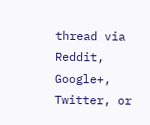thread via Reddit, Google+, Twitter, or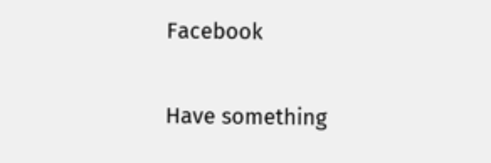Facebook

Have something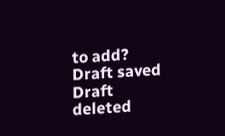to add?
Draft saved Draft deleted